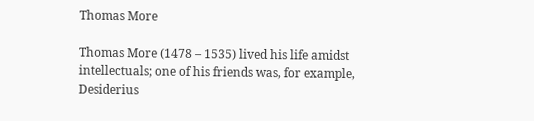Thomas More

Thomas More (1478 – 1535) lived his life amidst intellectuals; one of his friends was, for example, Desiderius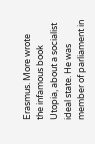Erasmus. More wrote the infamous book Utopia, about a socialist ideal state. He was member of parliament in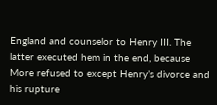England and counselor to Henry III. The latter executed hem in the end, because More refused to except Henry’s divorce and his rupture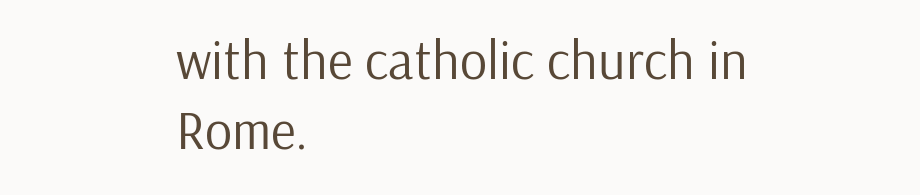with the catholic church in Rome.